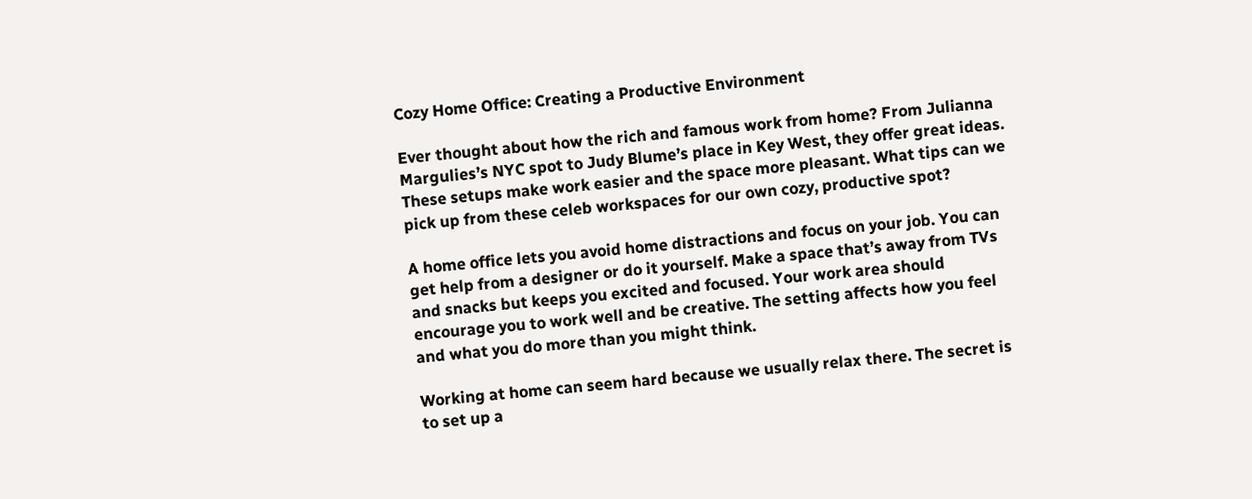Cozy Home Office: Creating a Productive Environment

Ever thought about how the rich and famous work from home? From Julianna Margulies’s NYC spot to Judy Blume’s place in Key West, they offer great ideas. These setups make work easier and the space more pleasant. What tips can we pick up from these celeb workspaces for our own cozy, productive spot?

A home office lets you avoid home distractions and focus on your job. You can get help from a designer or do it yourself. Make a space that’s away from TVs and snacks but keeps you excited and focused. Your work area should encourage you to work well and be creative. The setting affects how you feel and what you do more than you might think.

Working at home can seem hard because we usually relax there. The secret is to set up a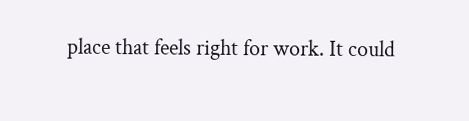place that feels right for work. It could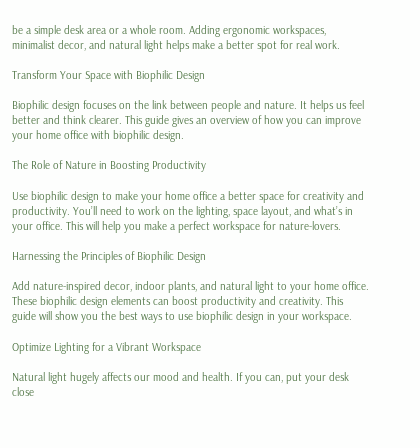be a simple desk area or a whole room. Adding ergonomic workspaces, minimalist decor, and natural light helps make a better spot for real work.

Transform Your Space with Biophilic Design

Biophilic design focuses on the link between people and nature. It helps us feel better and think clearer. This guide gives an overview of how you can improve your home office with biophilic design.

The Role of Nature in Boosting Productivity

Use biophilic design to make your home office a better space for creativity and productivity. You’ll need to work on the lighting, space layout, and what’s in your office. This will help you make a perfect workspace for nature-lovers.

Harnessing the Principles of Biophilic Design

Add nature-inspired decor, indoor plants, and natural light to your home office. These biophilic design elements can boost productivity and creativity. This guide will show you the best ways to use biophilic design in your workspace.

Optimize Lighting for a Vibrant Workspace

Natural light hugely affects our mood and health. If you can, put your desk close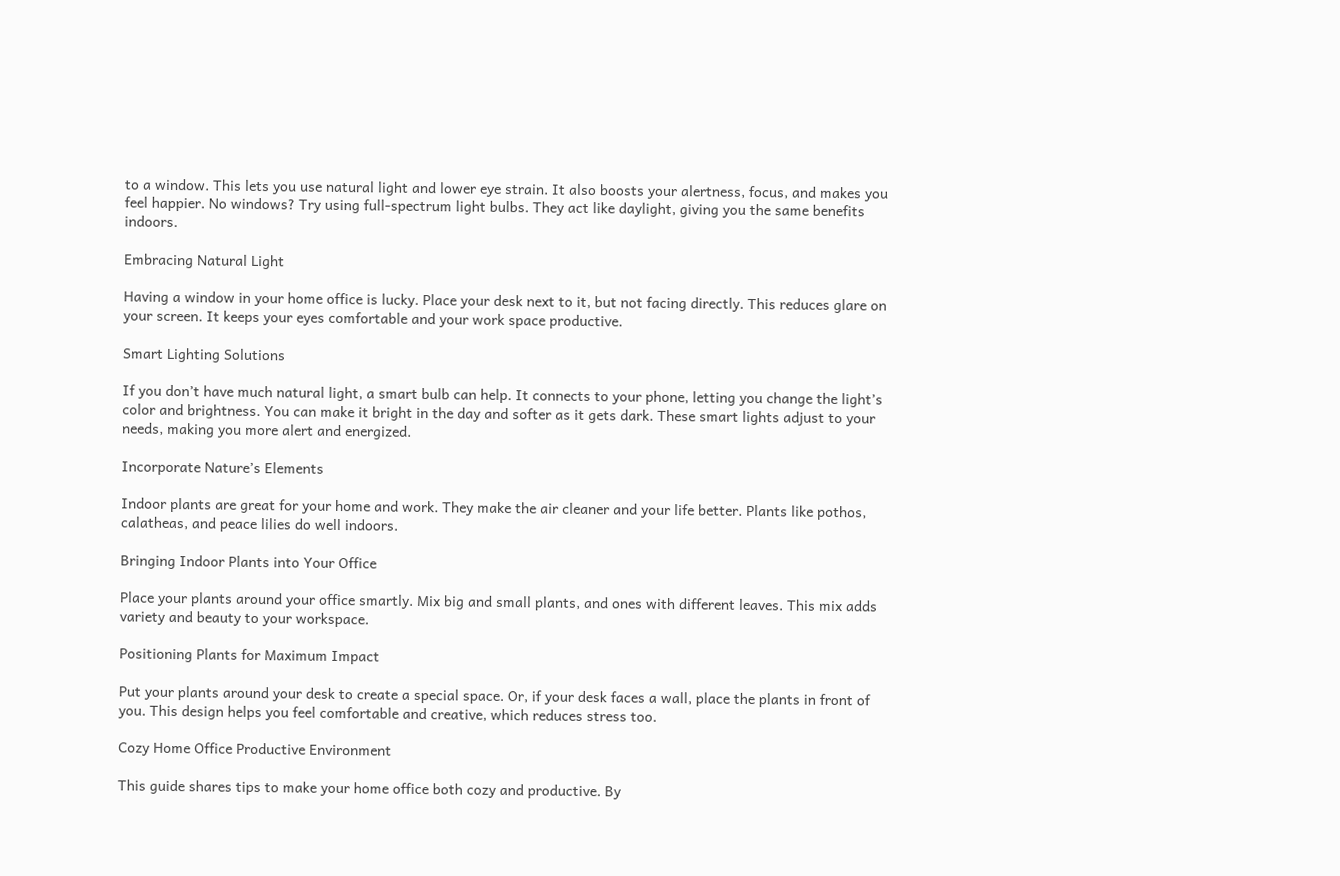to a window. This lets you use natural light and lower eye strain. It also boosts your alertness, focus, and makes you feel happier. No windows? Try using full-spectrum light bulbs. They act like daylight, giving you the same benefits indoors.

Embracing Natural Light

Having a window in your home office is lucky. Place your desk next to it, but not facing directly. This reduces glare on your screen. It keeps your eyes comfortable and your work space productive.

Smart Lighting Solutions

If you don’t have much natural light, a smart bulb can help. It connects to your phone, letting you change the light’s color and brightness. You can make it bright in the day and softer as it gets dark. These smart lights adjust to your needs, making you more alert and energized.

Incorporate Nature’s Elements

Indoor plants are great for your home and work. They make the air cleaner and your life better. Plants like pothos, calatheas, and peace lilies do well indoors.

Bringing Indoor Plants into Your Office

Place your plants around your office smartly. Mix big and small plants, and ones with different leaves. This mix adds variety and beauty to your workspace.

Positioning Plants for Maximum Impact

Put your plants around your desk to create a special space. Or, if your desk faces a wall, place the plants in front of you. This design helps you feel comfortable and creative, which reduces stress too.

Cozy Home Office Productive Environment

This guide shares tips to make your home office both cozy and productive. By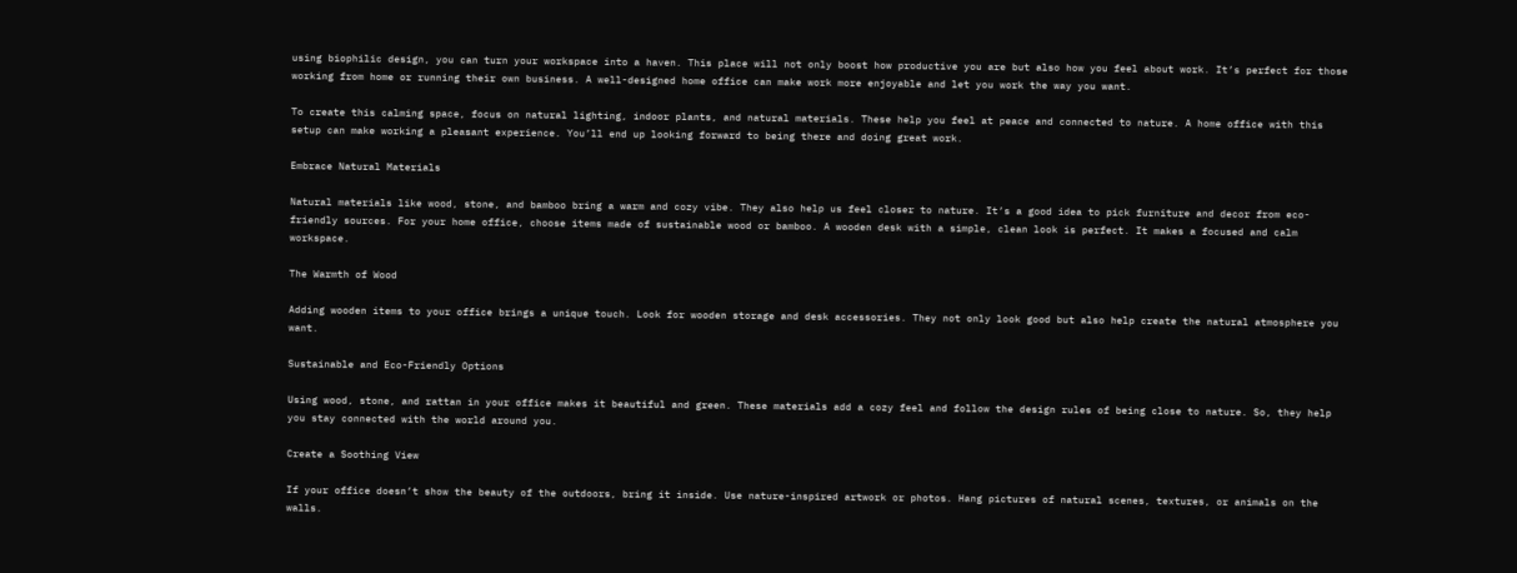using biophilic design, you can turn your workspace into a haven. This place will not only boost how productive you are but also how you feel about work. It’s perfect for those working from home or running their own business. A well-designed home office can make work more enjoyable and let you work the way you want.

To create this calming space, focus on natural lighting, indoor plants, and natural materials. These help you feel at peace and connected to nature. A home office with this setup can make working a pleasant experience. You’ll end up looking forward to being there and doing great work.

Embrace Natural Materials

Natural materials like wood, stone, and bamboo bring a warm and cozy vibe. They also help us feel closer to nature. It’s a good idea to pick furniture and decor from eco-friendly sources. For your home office, choose items made of sustainable wood or bamboo. A wooden desk with a simple, clean look is perfect. It makes a focused and calm workspace.

The Warmth of Wood

Adding wooden items to your office brings a unique touch. Look for wooden storage and desk accessories. They not only look good but also help create the natural atmosphere you want.

Sustainable and Eco-Friendly Options

Using wood, stone, and rattan in your office makes it beautiful and green. These materials add a cozy feel and follow the design rules of being close to nature. So, they help you stay connected with the world around you.

Create a Soothing View

If your office doesn’t show the beauty of the outdoors, bring it inside. Use nature-inspired artwork or photos. Hang pictures of natural scenes, textures, or animals on the walls.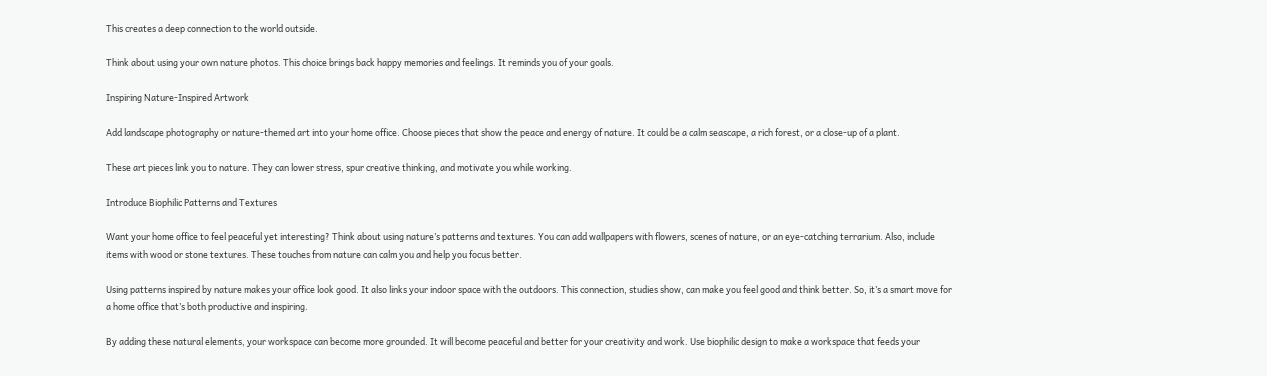This creates a deep connection to the world outside.

Think about using your own nature photos. This choice brings back happy memories and feelings. It reminds you of your goals.

Inspiring Nature-Inspired Artwork

Add landscape photography or nature-themed art into your home office. Choose pieces that show the peace and energy of nature. It could be a calm seascape, a rich forest, or a close-up of a plant.

These art pieces link you to nature. They can lower stress, spur creative thinking, and motivate you while working.

Introduce Biophilic Patterns and Textures

Want your home office to feel peaceful yet interesting? Think about using nature’s patterns and textures. You can add wallpapers with flowers, scenes of nature, or an eye-catching terrarium. Also, include items with wood or stone textures. These touches from nature can calm you and help you focus better.

Using patterns inspired by nature makes your office look good. It also links your indoor space with the outdoors. This connection, studies show, can make you feel good and think better. So, it’s a smart move for a home office that’s both productive and inspiring.

By adding these natural elements, your workspace can become more grounded. It will become peaceful and better for your creativity and work. Use biophilic design to make a workspace that feeds your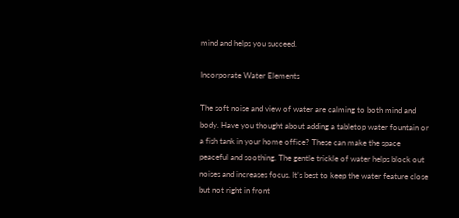mind and helps you succeed.

Incorporate Water Elements

The soft noise and view of water are calming to both mind and body. Have you thought about adding a tabletop water fountain or a fish tank in your home office? These can make the space peaceful and soothing. The gentle trickle of water helps block out noises and increases focus. It’s best to keep the water feature close but not right in front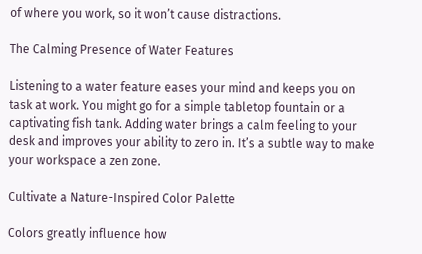of where you work, so it won’t cause distractions.

The Calming Presence of Water Features

Listening to a water feature eases your mind and keeps you on task at work. You might go for a simple tabletop fountain or a captivating fish tank. Adding water brings a calm feeling to your desk and improves your ability to zero in. It’s a subtle way to make your workspace a zen zone.

Cultivate a Nature-Inspired Color Palette

Colors greatly influence how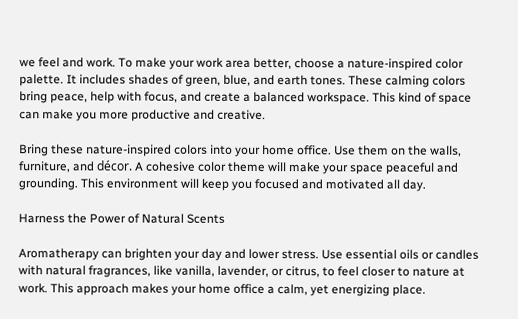we feel and work. To make your work area better, choose a nature-inspired color palette. It includes shades of green, blue, and earth tones. These calming colors bring peace, help with focus, and create a balanced workspace. This kind of space can make you more productive and creative.

Bring these nature-inspired colors into your home office. Use them on the walls, furniture, and décor. A cohesive color theme will make your space peaceful and grounding. This environment will keep you focused and motivated all day.

Harness the Power of Natural Scents

Aromatherapy can brighten your day and lower stress. Use essential oils or candles with natural fragrances, like vanilla, lavender, or citrus, to feel closer to nature at work. This approach makes your home office a calm, yet energizing place.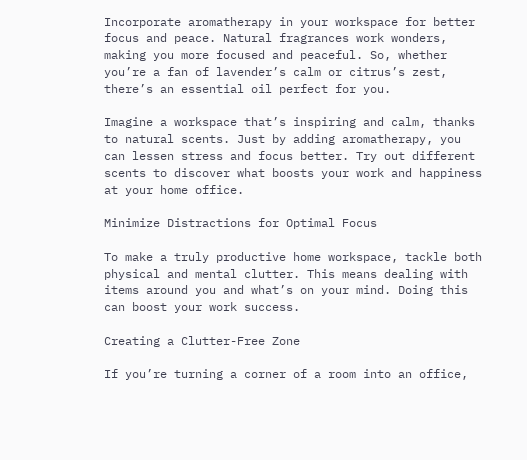Incorporate aromatherapy in your workspace for better focus and peace. Natural fragrances work wonders, making you more focused and peaceful. So, whether you’re a fan of lavender’s calm or citrus’s zest, there’s an essential oil perfect for you.

Imagine a workspace that’s inspiring and calm, thanks to natural scents. Just by adding aromatherapy, you can lessen stress and focus better. Try out different scents to discover what boosts your work and happiness at your home office.

Minimize Distractions for Optimal Focus

To make a truly productive home workspace, tackle both physical and mental clutter. This means dealing with items around you and what’s on your mind. Doing this can boost your work success.

Creating a Clutter-Free Zone

If you’re turning a corner of a room into an office,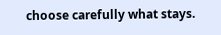choose carefully what stays.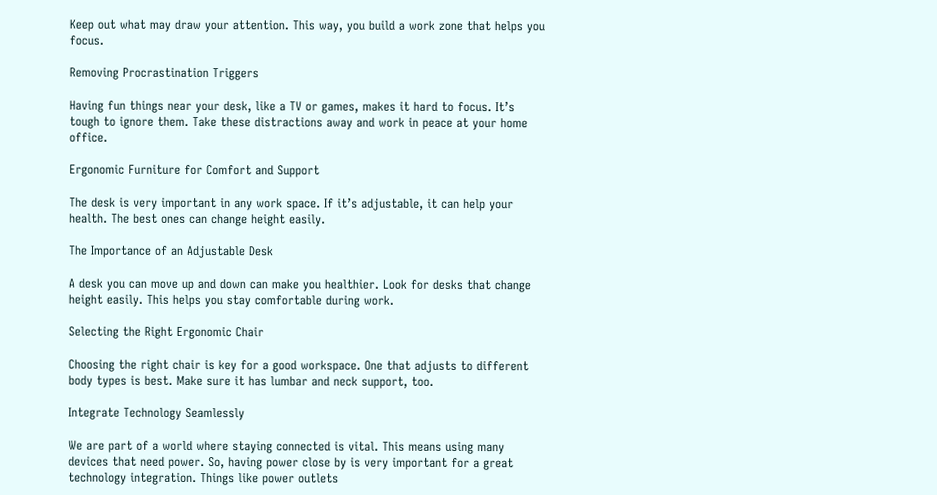Keep out what may draw your attention. This way, you build a work zone that helps you focus.

Removing Procrastination Triggers

Having fun things near your desk, like a TV or games, makes it hard to focus. It’s tough to ignore them. Take these distractions away and work in peace at your home office.

Ergonomic Furniture for Comfort and Support

The desk is very important in any work space. If it’s adjustable, it can help your health. The best ones can change height easily.

The Importance of an Adjustable Desk

A desk you can move up and down can make you healthier. Look for desks that change height easily. This helps you stay comfortable during work.

Selecting the Right Ergonomic Chair

Choosing the right chair is key for a good workspace. One that adjusts to different body types is best. Make sure it has lumbar and neck support, too.

Integrate Technology Seamlessly

We are part of a world where staying connected is vital. This means using many devices that need power. So, having power close by is very important for a great technology integration. Things like power outlets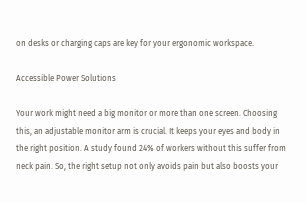on desks or charging caps are key for your ergonomic workspace.

Accessible Power Solutions

Your work might need a big monitor or more than one screen. Choosing this, an adjustable monitor arm is crucial. It keeps your eyes and body in the right position. A study found 24% of workers without this suffer from neck pain. So, the right setup not only avoids pain but also boosts your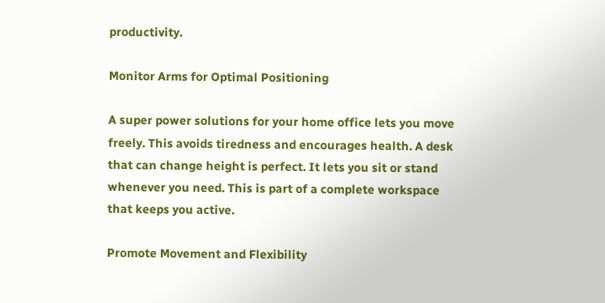productivity.

Monitor Arms for Optimal Positioning

A super power solutions for your home office lets you move freely. This avoids tiredness and encourages health. A desk that can change height is perfect. It lets you sit or stand whenever you need. This is part of a complete workspace that keeps you active.

Promote Movement and Flexibility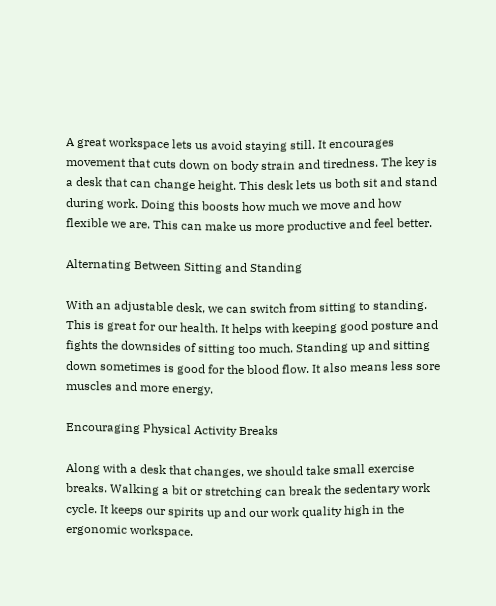A great workspace lets us avoid staying still. It encourages movement that cuts down on body strain and tiredness. The key is a desk that can change height. This desk lets us both sit and stand during work. Doing this boosts how much we move and how flexible we are. This can make us more productive and feel better.

Alternating Between Sitting and Standing

With an adjustable desk, we can switch from sitting to standing. This is great for our health. It helps with keeping good posture and fights the downsides of sitting too much. Standing up and sitting down sometimes is good for the blood flow. It also means less sore muscles and more energy.

Encouraging Physical Activity Breaks

Along with a desk that changes, we should take small exercise breaks. Walking a bit or stretching can break the sedentary work cycle. It keeps our spirits up and our work quality high in the ergonomic workspace.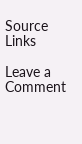Source Links

Leave a Comment